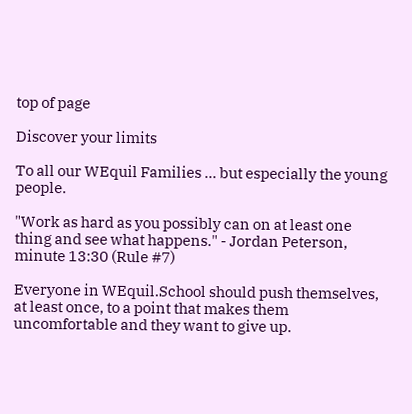top of page

Discover your limits

To all our WEquil Families ... but especially the young people.

"Work as hard as you possibly can on at least one thing and see what happens." - Jordan Peterson, minute 13:30 (Rule #7)

Everyone in WEquil.School should push themselves, at least once, to a point that makes them uncomfortable and they want to give up.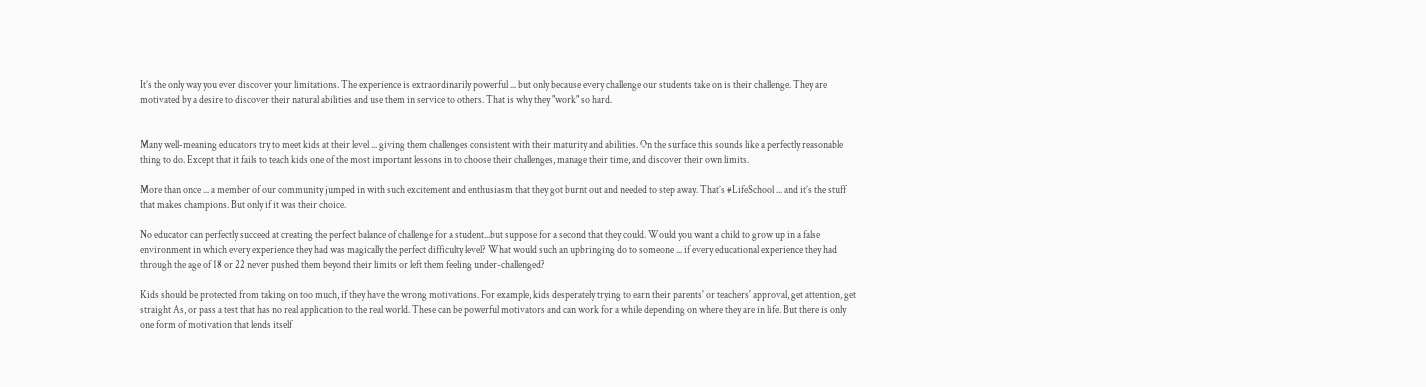It’s the only way you ever discover your limitations. The experience is extraordinarily powerful ... but only because every challenge our students take on is their challenge. They are motivated by a desire to discover their natural abilities and use them in service to others. That is why they "work" so hard.


Many well-meaning educators try to meet kids at their level ... giving them challenges consistent with their maturity and abilities. On the surface this sounds like a perfectly reasonable thing to do. Except that it fails to teach kids one of the most important lessons in to choose their challenges, manage their time, and discover their own limits.

More than once ... a member of our community jumped in with such excitement and enthusiasm that they got burnt out and needed to step away. That’s #LifeSchool ... and it’s the stuff that makes champions. But only if it was their choice.

No educator can perfectly succeed at creating the perfect balance of challenge for a student...but suppose for a second that they could. Would you want a child to grow up in a false environment in which every experience they had was magically the perfect difficulty level? What would such an upbringing do to someone ... if every educational experience they had through the age of 18 or 22 never pushed them beyond their limits or left them feeling under-challenged?

Kids should be protected from taking on too much, if they have the wrong motivations. For example, kids desperately trying to earn their parents' or teachers' approval, get attention, get straight As, or pass a test that has no real application to the real world. These can be powerful motivators and can work for a while depending on where they are in life. But there is only one form of motivation that lends itself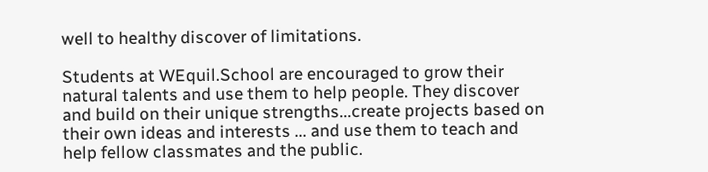well to healthy discover of limitations.

Students at WEquil.School are encouraged to grow their natural talents and use them to help people. They discover and build on their unique strengths...create projects based on their own ideas and interests ... and use them to teach and help fellow classmates and the public.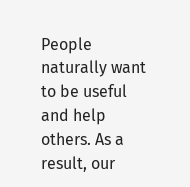People naturally want to be useful and help others. As a result, our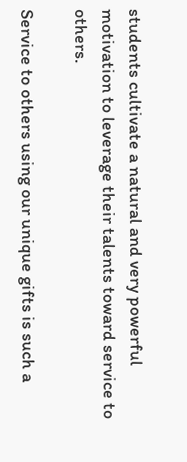students cultivate a natural and very powerful motivation to leverage their talents toward service to others.

Service to others using our unique gifts is such a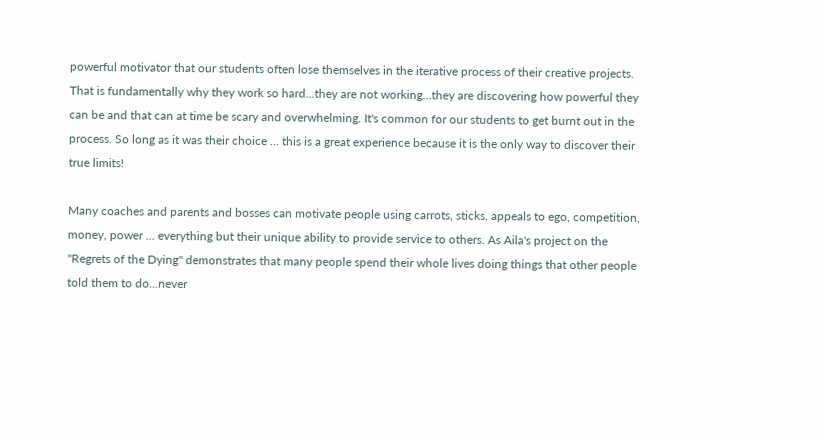powerful motivator that our students often lose themselves in the iterative process of their creative projects. That is fundamentally why they work so hard...they are not working...they are discovering how powerful they can be and that can at time be scary and overwhelming. It's common for our students to get burnt out in the process. So long as it was their choice ... this is a great experience because it is the only way to discover their true limits!

Many coaches and parents and bosses can motivate people using carrots, sticks, appeals to ego, competition, money, power ... everything but their unique ability to provide service to others. As Aila's project on the "Regrets of the Dying" demonstrates that many people spend their whole lives doing things that other people told them to do...never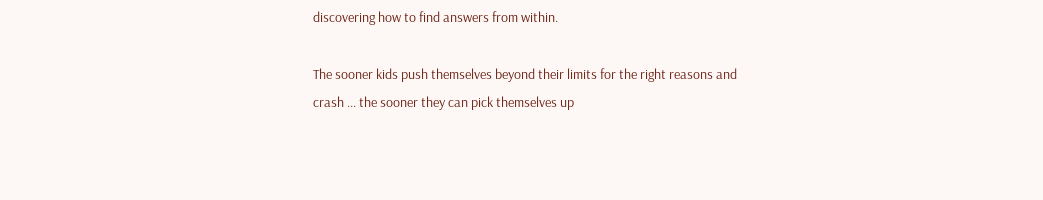discovering how to find answers from within.

The sooner kids push themselves beyond their limits for the right reasons and crash ... the sooner they can pick themselves up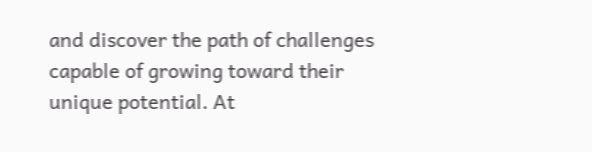and discover the path of challenges capable of growing toward their unique potential. At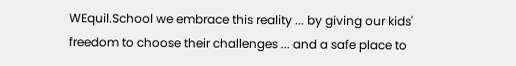WEquil.School we embrace this reality ... by giving our kids' freedom to choose their challenges ... and a safe place to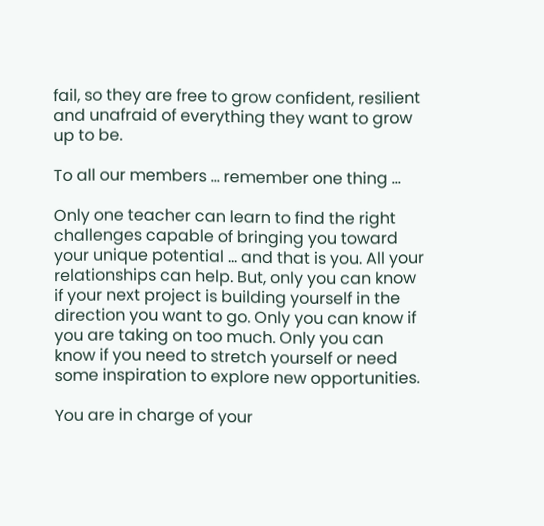fail, so they are free to grow confident, resilient and unafraid of everything they want to grow up to be.

To all our members ... remember one thing ...

Only one teacher can learn to find the right challenges capable of bringing you toward your unique potential ... and that is you. All your relationships can help. But, only you can know if your next project is building yourself in the direction you want to go. Only you can know if you are taking on too much. Only you can know if you need to stretch yourself or need some inspiration to explore new opportunities.

You are in charge of your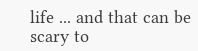life ... and that can be scary to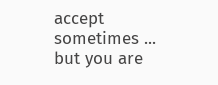accept sometimes ... but you are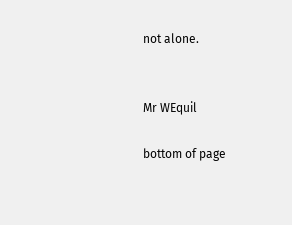not alone.


Mr WEquil

bottom of page